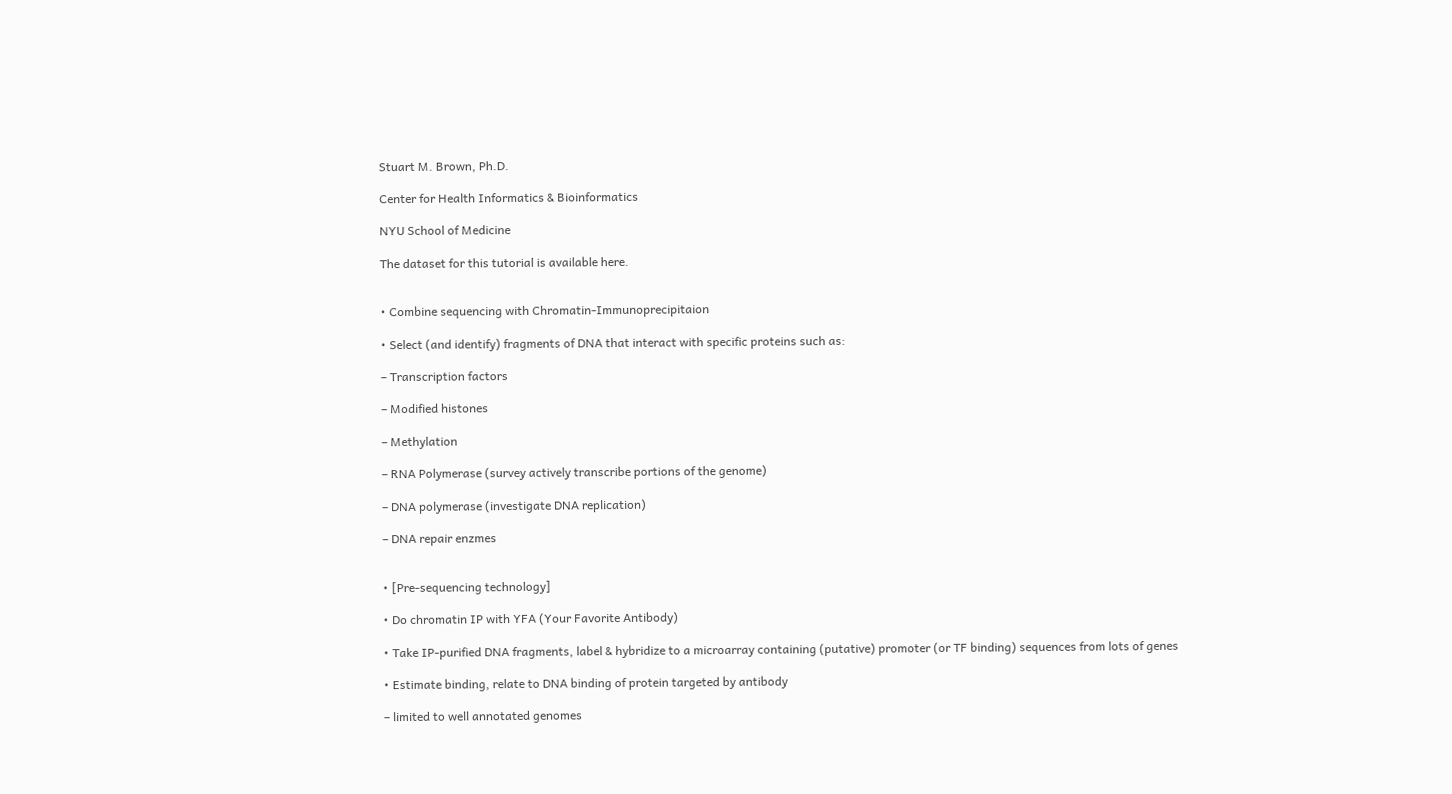Stuart M. Brown, Ph.D.

Center for Health Informatics & Bioinformatics

NYU School of Medicine

The dataset for this tutorial is available here.


• Combine sequencing with Chromatin-Immunoprecipitaion

• Select (and identify) fragments of DNA that interact with specific proteins such as:

– Transcription factors

– Modified histones

– Methylation

– RNA Polymerase (survey actively transcribe portions of the genome)

– DNA polymerase (investigate DNA replication)

– DNA repair enzmes


• [Pre-sequencing technology]

• Do chromatin IP with YFA (Your Favorite Antibody)

• Take IP-purified DNA fragments, label & hybridize to a microarray containing (putative) promoter (or TF binding) sequences from lots of genes

• Estimate binding, relate to DNA binding of protein targeted by antibody

– limited to well annotated genomes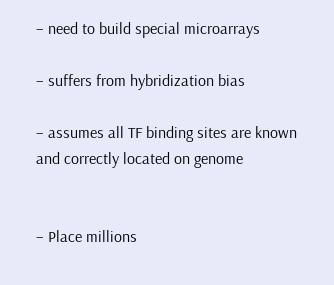– need to build special microarrays

– suffers from hybridization bias

– assumes all TF binding sites are known and correctly located on genome


– Place millions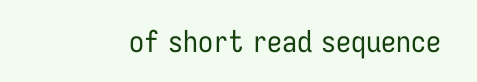of short read sequence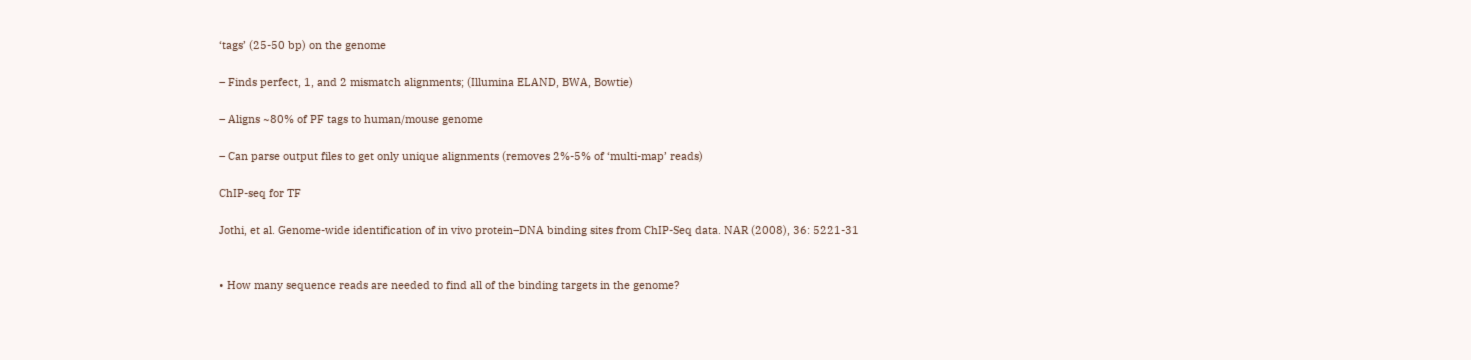‘tags’ (25-50 bp) on the genome

– Finds perfect, 1, and 2 mismatch alignments; (Illumina ELAND, BWA, Bowtie)

– Aligns ~80% of PF tags to human/mouse genome

– Can parse output files to get only unique alignments (removes 2%-5% of ‘multi-map’ reads)

ChIP-seq for TF

Jothi, et al. Genome-wide identification of in vivo protein–DNA binding sites from ChIP-Seq data. NAR (2008), 36: 5221-31


• How many sequence reads are needed to find all of the binding targets in the genome?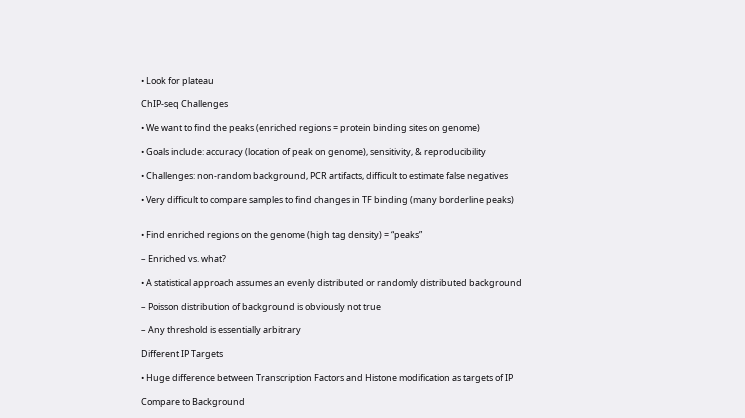• Look for plateau

ChIP-seq Challenges

• We want to find the peaks (enriched regions = protein binding sites on genome)

• Goals include: accuracy (location of peak on genome), sensitivity, & reproducibility

• Challenges: non-random background, PCR artifacts, difficult to estimate false negatives

• Very difficult to compare samples to find changes in TF binding (many borderline peaks)


• Find enriched regions on the genome (high tag density) = “peaks”

– Enriched vs. what?

• A statistical approach assumes an evenly distributed or randomly distributed background

– Poisson distribution of background is obviously not true

– Any threshold is essentially arbitrary

Different IP Targets

• Huge difference between Transcription Factors and Histone modification as targets of IP

Compare to Background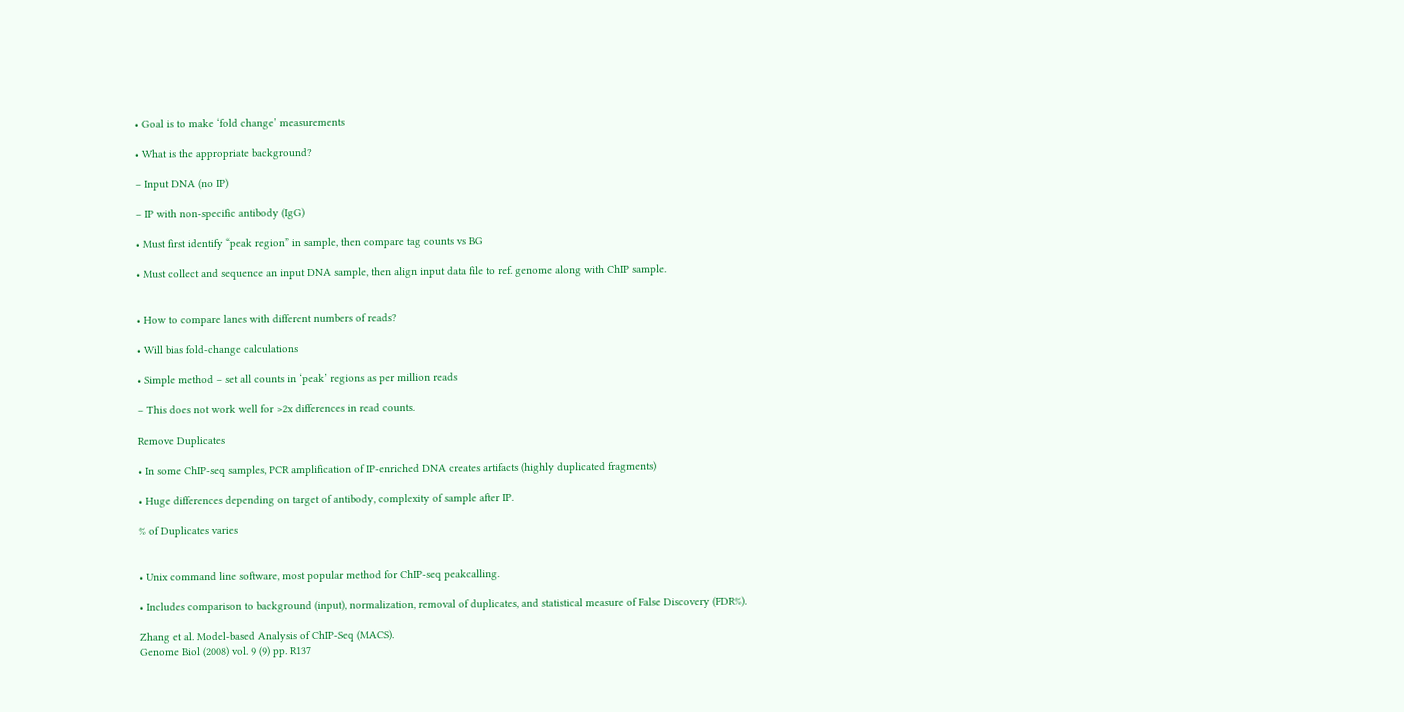• Goal is to make ‘fold change’ measurements

• What is the appropriate background?

– Input DNA (no IP)

– IP with non-specific antibody (IgG)

• Must first identify “peak region” in sample, then compare tag counts vs BG

• Must collect and sequence an input DNA sample, then align input data file to ref. genome along with ChIP sample.


• How to compare lanes with different numbers of reads?

• Will bias fold-change calculations

• Simple method – set all counts in ‘peak’ regions as per million reads

– This does not work well for >2x differences in read counts.

Remove Duplicates

• In some ChIP-seq samples, PCR amplification of IP-enriched DNA creates artifacts (highly duplicated fragments)

• Huge differences depending on target of antibody, complexity of sample after IP.

% of Duplicates varies


• Unix command line software, most popular method for ChIP-seq peakcalling.

• Includes comparison to background (input), normalization, removal of duplicates, and statistical measure of False Discovery (FDR%).

Zhang et al. Model-based Analysis of ChIP-Seq (MACS).
Genome Biol (2008) vol. 9 (9) pp. R137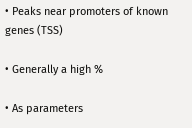• Peaks near promoters of known genes (TSS)

• Generally a high %

• As parameters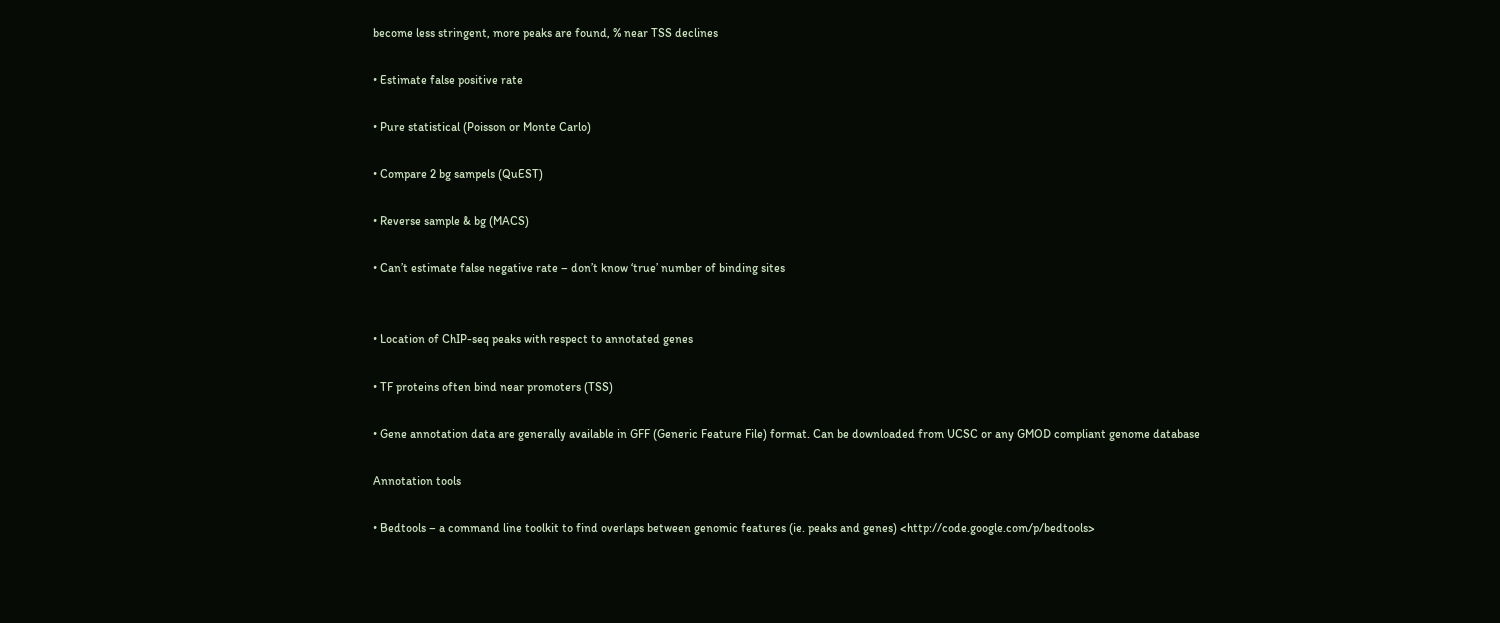become less stringent, more peaks are found, % near TSS declines

• Estimate false positive rate

• Pure statistical (Poisson or Monte Carlo)

• Compare 2 bg sampels (QuEST)

• Reverse sample & bg (MACS)

• Can’t estimate false negative rate – don’t know ‘true’ number of binding sites


• Location of ChIP-seq peaks with respect to annotated genes

• TF proteins often bind near promoters (TSS)

• Gene annotation data are generally available in GFF (Generic Feature File) format. Can be downloaded from UCSC or any GMOD compliant genome database

Annotation tools

• Bedtools – a command line toolkit to find overlaps between genomic features (ie. peaks and genes) <http://code.google.com/p/bedtools>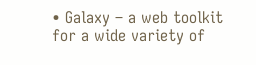• Galaxy – a web toolkit for a wide variety of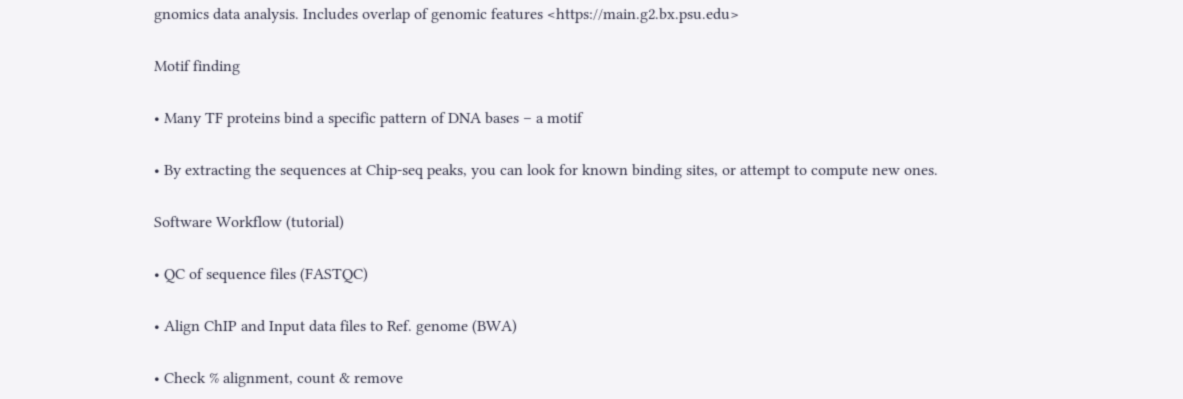gnomics data analysis. Includes overlap of genomic features <https://main.g2.bx.psu.edu>

Motif finding

• Many TF proteins bind a specific pattern of DNA bases – a motif

• By extracting the sequences at Chip-seq peaks, you can look for known binding sites, or attempt to compute new ones.

Software Workflow (tutorial)

• QC of sequence files (FASTQC)

• Align ChIP and Input data files to Ref. genome (BWA)

• Check % alignment, count & remove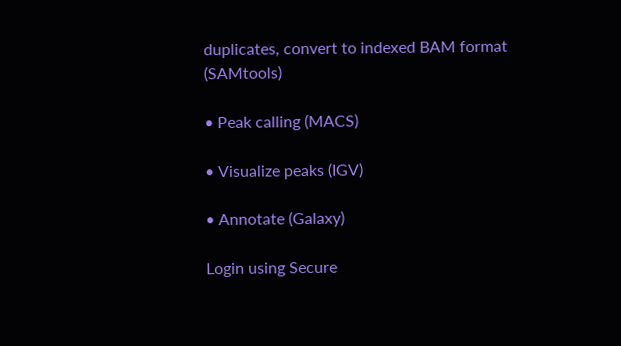duplicates, convert to indexed BAM format (SAMtools)

• Peak calling (MACS)

• Visualize peaks (IGV)

• Annotate (Galaxy)

Login using Secure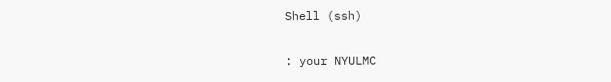Shell (ssh)

: your NYULMC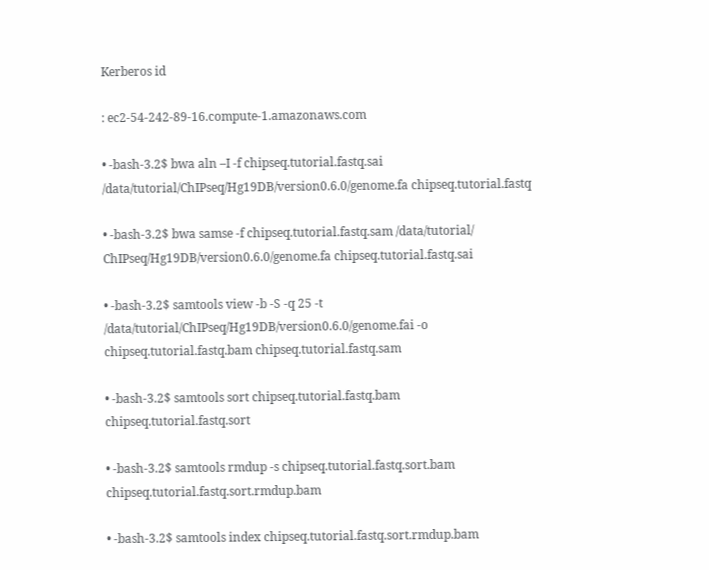Kerberos id

: ec2-54-242-89-16.compute-1.amazonaws.com

• -bash-3.2$ bwa aln –I -f chipseq.tutorial.fastq.sai /data/tutorial/ChIPseq/Hg19DB/version0.6.0/genome.fa chipseq.tutorial.fastq

• -bash-3.2$ bwa samse -f chipseq.tutorial.fastq.sam /data/tutorial/ ChIPseq/Hg19DB/version0.6.0/genome.fa chipseq.tutorial.fastq.sai

• -bash-3.2$ samtools view -b -S -q 25 -t /data/tutorial/ChIPseq/Hg19DB/version0.6.0/genome.fai -o chipseq.tutorial.fastq.bam chipseq.tutorial.fastq.sam

• -bash-3.2$ samtools sort chipseq.tutorial.fastq.bam chipseq.tutorial.fastq.sort

• -bash-3.2$ samtools rmdup -s chipseq.tutorial.fastq.sort.bam chipseq.tutorial.fastq.sort.rmdup.bam

• -bash-3.2$ samtools index chipseq.tutorial.fastq.sort.rmdup.bam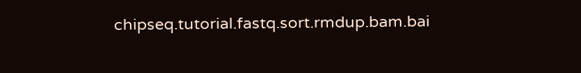chipseq.tutorial.fastq.sort.rmdup.bam.bai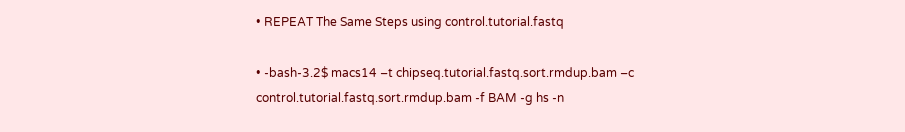• REPEAT The Same Steps using control.tutorial.fastq

• -bash-3.2$ macs14 –t chipseq.tutorial.fastq.sort.rmdup.bam –c control.tutorial.fastq.sort.rmdup.bam -f BAM -g hs -n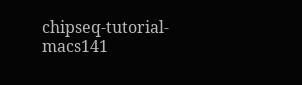chipseq-tutorial-macs141